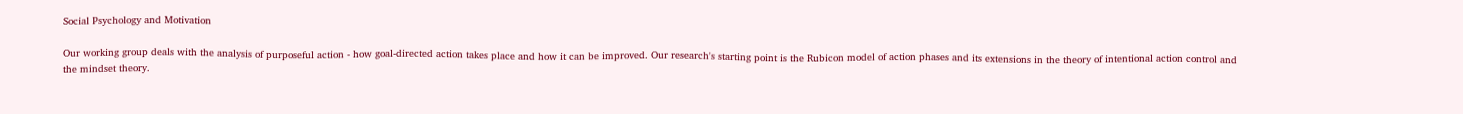Social Psychology and Motivation

Our working group deals with the analysis of purposeful action - how goal-directed action takes place and how it can be improved. Our research's starting point is the Rubicon model of action phases and its extensions in the theory of intentional action control and the mindset theory.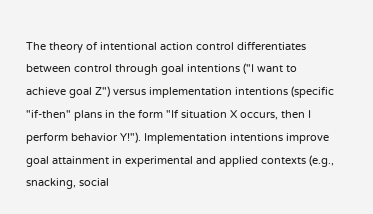The theory of intentional action control differentiates between control through goal intentions ("I want to achieve goal Z") versus implementation intentions (specific "if-then" plans in the form "If situation X occurs, then I perform behavior Y!"). Implementation intentions improve goal attainment in experimental and applied contexts (e.g., snacking, social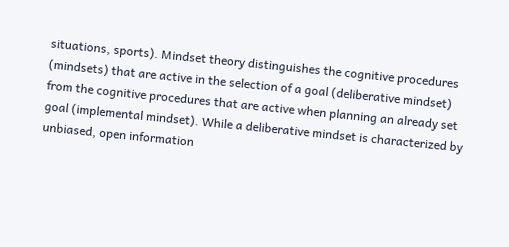situations, sports). Mindset theory distinguishes the cognitive procedures (mindsets) that are active in the selection of a goal (deliberative mindset) from the cognitive procedures that are active when planning an already set goal (implemental mindset). While a deliberative mindset is characterized by unbiased, open information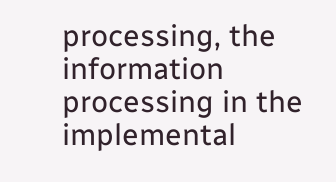processing, the information processing in the implemental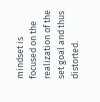mindset is focused on the realization of the set goal and thus distorted.